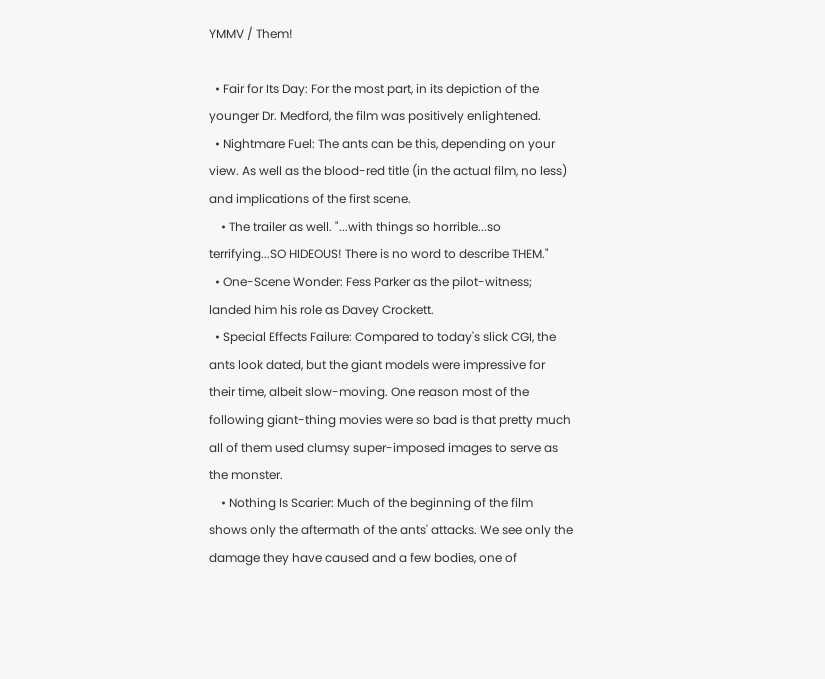YMMV / Them!

  • Fair for Its Day: For the most part, in its depiction of the younger Dr. Medford, the film was positively enlightened.
  • Nightmare Fuel: The ants can be this, depending on your view. As well as the blood-red title (in the actual film, no less) and implications of the first scene.
    • The trailer as well. "...with things so horrible...so terrifying...SO HIDEOUS! There is no word to describe THEM."
  • One-Scene Wonder: Fess Parker as the pilot-witness; landed him his role as Davey Crockett.
  • Special Effects Failure: Compared to today's slick CGI, the ants look dated, but the giant models were impressive for their time, albeit slow-moving. One reason most of the following giant-thing movies were so bad is that pretty much all of them used clumsy super-imposed images to serve as the monster.
    • Nothing Is Scarier: Much of the beginning of the film shows only the aftermath of the ants' attacks. We see only the damage they have caused and a few bodies, one of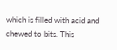which is filled with acid and chewed to bits. This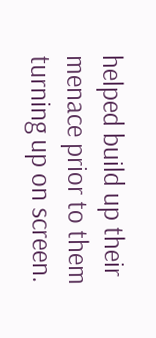helped build up their menace prior to them turning up on screen.